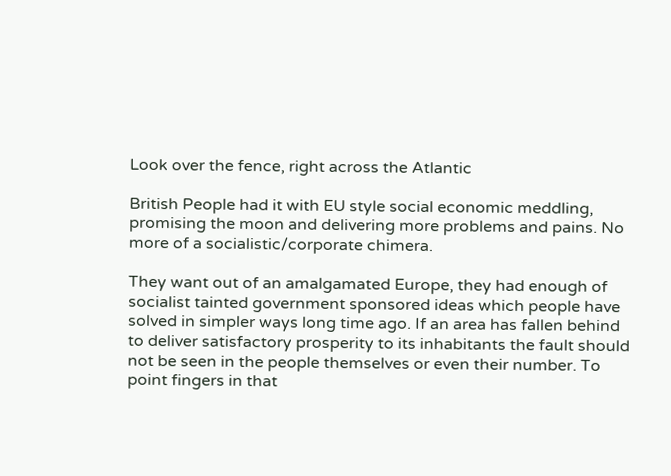Look over the fence, right across the Atlantic

British People had it with EU style social economic meddling, promising the moon and delivering more problems and pains. No more of a socialistic/corporate chimera.

They want out of an amalgamated Europe, they had enough of socialist tainted government sponsored ideas which people have solved in simpler ways long time ago. If an area has fallen behind to deliver satisfactory prosperity to its inhabitants the fault should not be seen in the people themselves or even their number. To point fingers in that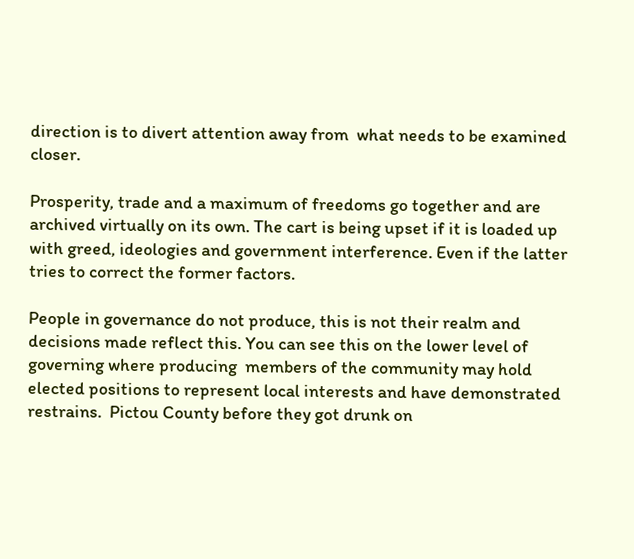direction is to divert attention away from  what needs to be examined closer.

Prosperity, trade and a maximum of freedoms go together and are archived virtually on its own. The cart is being upset if it is loaded up with greed, ideologies and government interference. Even if the latter tries to correct the former factors.

People in governance do not produce, this is not their realm and decisions made reflect this. You can see this on the lower level of governing where producing  members of the community may hold elected positions to represent local interests and have demonstrated restrains.  Pictou County before they got drunk on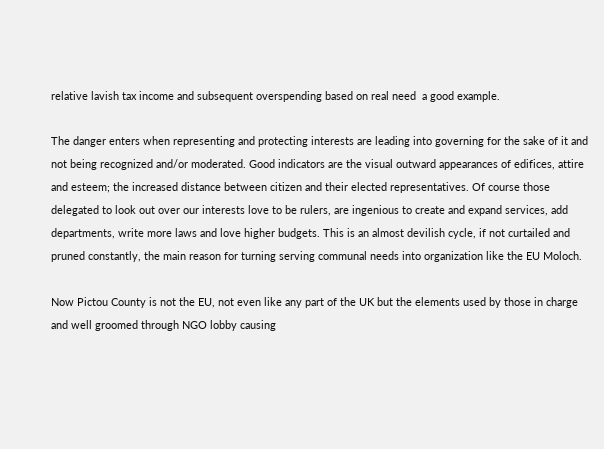relative lavish tax income and subsequent overspending based on real need  a good example.

The danger enters when representing and protecting interests are leading into governing for the sake of it and not being recognized and/or moderated. Good indicators are the visual outward appearances of edifices, attire and esteem; the increased distance between citizen and their elected representatives. Of course those delegated to look out over our interests love to be rulers, are ingenious to create and expand services, add departments, write more laws and love higher budgets. This is an almost devilish cycle, if not curtailed and pruned constantly, the main reason for turning serving communal needs into organization like the EU Moloch.

Now Pictou County is not the EU, not even like any part of the UK but the elements used by those in charge and well groomed through NGO lobby causing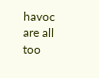havoc are all too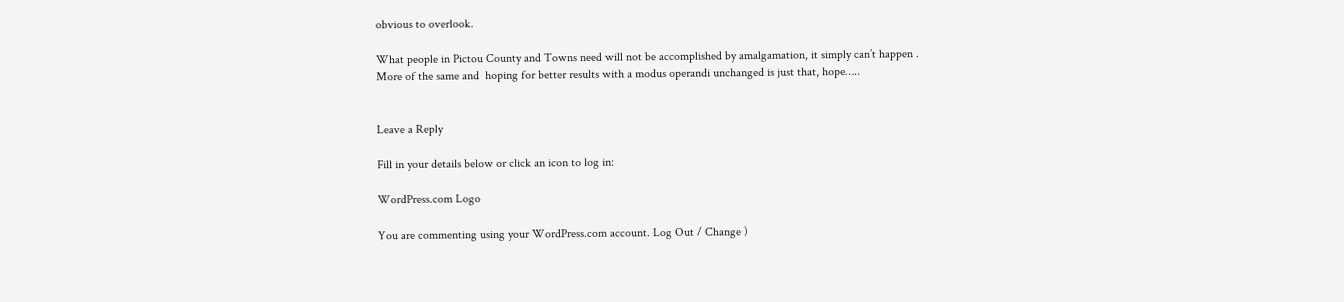obvious to overlook.

What people in Pictou County and Towns need will not be accomplished by amalgamation, it simply can’t happen . More of the same and  hoping for better results with a modus operandi unchanged is just that, hope…..


Leave a Reply

Fill in your details below or click an icon to log in:

WordPress.com Logo

You are commenting using your WordPress.com account. Log Out / Change )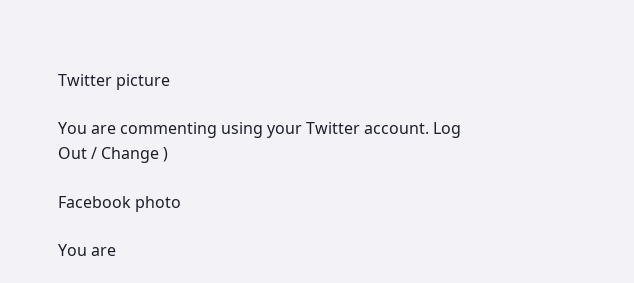Twitter picture

You are commenting using your Twitter account. Log Out / Change )

Facebook photo

You are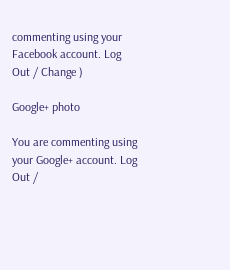commenting using your Facebook account. Log Out / Change )

Google+ photo

You are commenting using your Google+ account. Log Out /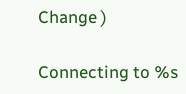Change )

Connecting to %s